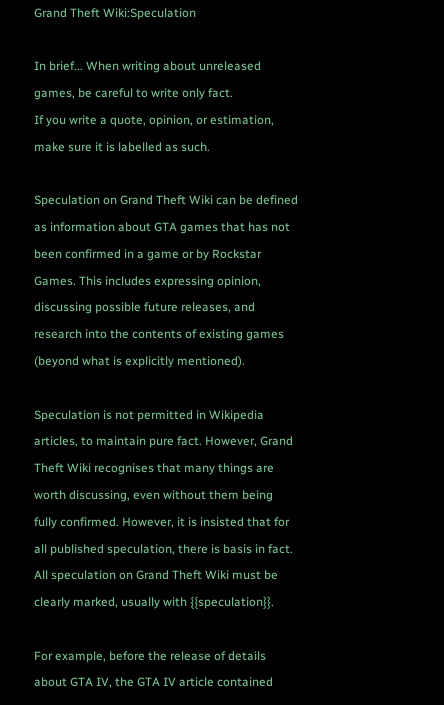Grand Theft Wiki:Speculation

In brief... When writing about unreleased games, be careful to write only fact.
If you write a quote, opinion, or estimation, make sure it is labelled as such.

Speculation on Grand Theft Wiki can be defined as information about GTA games that has not been confirmed in a game or by Rockstar Games. This includes expressing opinion, discussing possible future releases, and research into the contents of existing games (beyond what is explicitly mentioned).

Speculation is not permitted in Wikipedia articles, to maintain pure fact. However, Grand Theft Wiki recognises that many things are worth discussing, even without them being fully confirmed. However, it is insisted that for all published speculation, there is basis in fact. All speculation on Grand Theft Wiki must be clearly marked, usually with {{speculation}}.

For example, before the release of details about GTA IV, the GTA IV article contained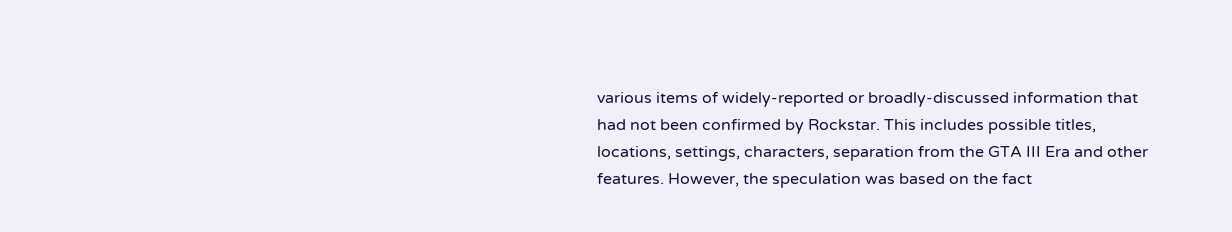various items of widely-reported or broadly-discussed information that had not been confirmed by Rockstar. This includes possible titles, locations, settings, characters, separation from the GTA III Era and other features. However, the speculation was based on the fact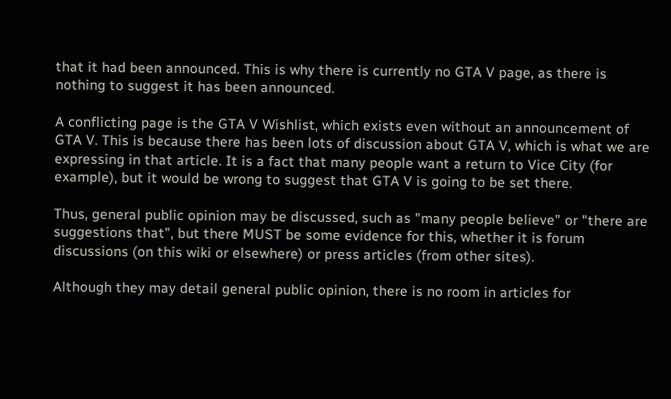that it had been announced. This is why there is currently no GTA V page, as there is nothing to suggest it has been announced.

A conflicting page is the GTA V Wishlist, which exists even without an announcement of GTA V. This is because there has been lots of discussion about GTA V, which is what we are expressing in that article. It is a fact that many people want a return to Vice City (for example), but it would be wrong to suggest that GTA V is going to be set there.

Thus, general public opinion may be discussed, such as "many people believe" or "there are suggestions that", but there MUST be some evidence for this, whether it is forum discussions (on this wiki or elsewhere) or press articles (from other sites).

Although they may detail general public opinion, there is no room in articles for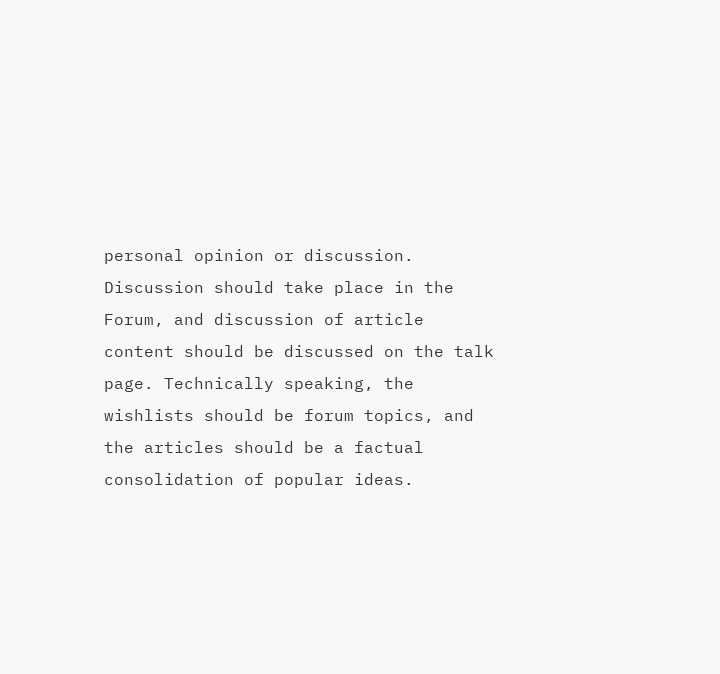personal opinion or discussion. Discussion should take place in the Forum, and discussion of article content should be discussed on the talk page. Technically speaking, the wishlists should be forum topics, and the articles should be a factual consolidation of popular ideas.